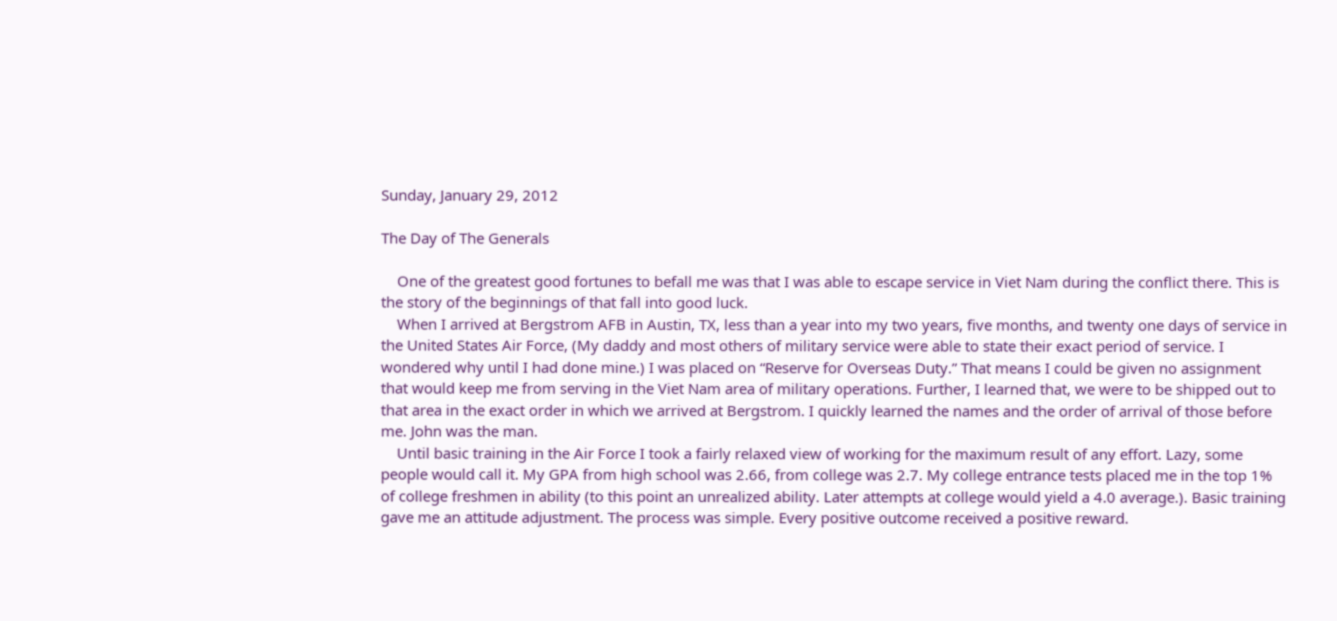Sunday, January 29, 2012

The Day of The Generals

    One of the greatest good fortunes to befall me was that I was able to escape service in Viet Nam during the conflict there. This is the story of the beginnings of that fall into good luck.
    When I arrived at Bergstrom AFB in Austin, TX, less than a year into my two years, five months, and twenty one days of service in the United States Air Force, (My daddy and most others of military service were able to state their exact period of service. I wondered why until I had done mine.) I was placed on “Reserve for Overseas Duty.” That means I could be given no assignment that would keep me from serving in the Viet Nam area of military operations. Further, I learned that, we were to be shipped out to that area in the exact order in which we arrived at Bergstrom. I quickly learned the names and the order of arrival of those before me. John was the man.
    Until basic training in the Air Force I took a fairly relaxed view of working for the maximum result of any effort. Lazy, some people would call it. My GPA from high school was 2.66, from college was 2.7. My college entrance tests placed me in the top 1% of college freshmen in ability (to this point an unrealized ability. Later attempts at college would yield a 4.0 average.). Basic training gave me an attitude adjustment. The process was simple. Every positive outcome received a positive reward.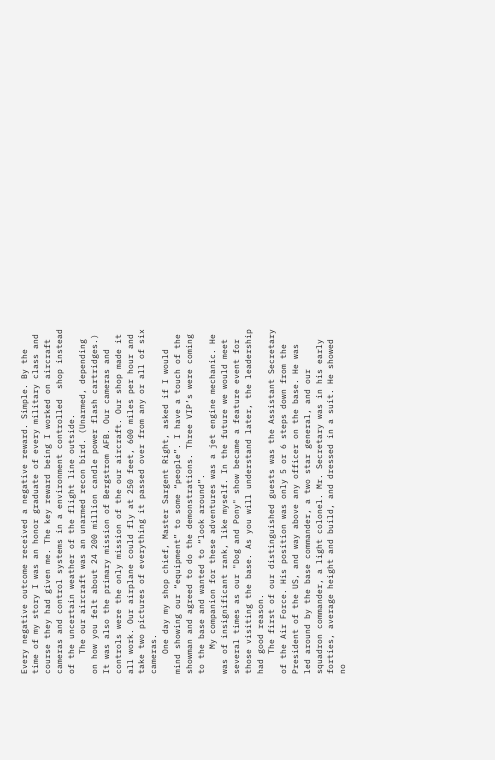Every negative outcome received a negative reward. Simple. By the time of my story I was an honor graduate of every military class and course they had given me. The key reward being I worked on aircraft cameras and control systems in a environment controlled  shop instead of the uncertain weather of the flight line outside.
    The our aircraft was an unarmed recon bird. (Unarmed, depending on how you felt about 24 200 million candle power flash cartridges.) It was also the primary mission of Bergstrom AFB. Our cameras and controls were the only mission of the our aircraft. Our shop made it all work. Our airplane could fly at 250 feet, 600 miles per hour and take two pictures of everything it passed over from any or all of six cameras.
    One day my shop chief, Master Sargent Right, asked if I would mind showing our “equipment” to some “people”. I have a touch of the showman and agreed to do the demonstrations. Three VIP’s were coming to the base and wanted to “look around”.
     My companion for these adventures was a jet engine mechanic. He was of insignificant rank, like myself. In the future we would meet several times as our "Dog and Pony" show became a feature event for those visiting the base. As you will understand later, the leadership had good reason.
    The first of our distinguished guests was the Assistant Secretary of the Air Force. His position was only 5 or 6 steps down from the President of the US, and way above any officer on the base. He was led around by the base commander, a two star general, and our squadron commander, a light colonel. Mr. Secretary was in his early forties, average height and build, and dressed in a suit. He showed no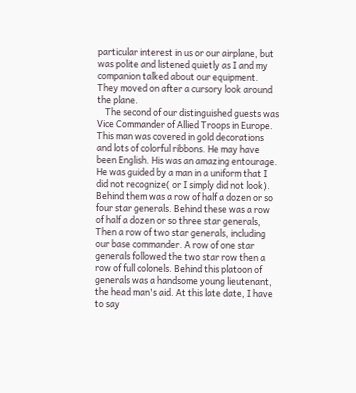particular interest in us or our airplane, but was polite and listened quietly as I and my companion talked about our equipment. They moved on after a cursory look around the plane.
    The second of our distinguished guests was Vice Commander of Allied Troops in Europe.  This man was covered in gold decorations and lots of colorful ribbons. He may have been English. His was an amazing entourage. He was guided by a man in a uniform that I did not recognize( or I simply did not look). Behind them was a row of half a dozen or so four star generals. Behind these was a row of half a dozen or so three star generals, Then a row of two star generals, including our base commander. A row of one star generals followed the two star row then a row of full colonels. Behind this platoon of generals was a handsome young lieutenant, the head man's aid. At this late date, I have to say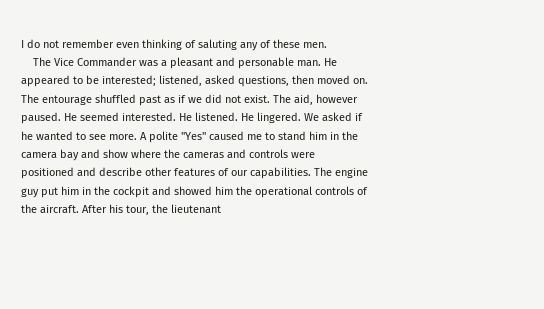I do not remember even thinking of saluting any of these men.
    The Vice Commander was a pleasant and personable man. He appeared to be interested; listened, asked questions, then moved on. The entourage shuffled past as if we did not exist. The aid, however paused. He seemed interested. He listened. He lingered. We asked if he wanted to see more. A polite "Yes" caused me to stand him in the camera bay and show where the cameras and controls were positioned and describe other features of our capabilities. The engine guy put him in the cockpit and showed him the operational controls of the aircraft. After his tour, the lieutenant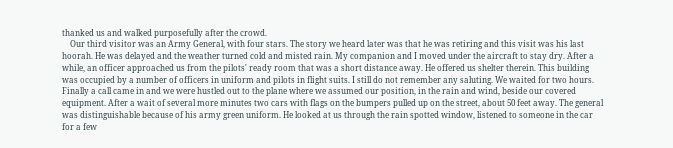thanked us and walked purposefully after the crowd.
    Our third visitor was an Army General, with four stars. The story we heard later was that he was retiring and this visit was his last hoorah. He was delayed and the weather turned cold and misted rain. My companion and I moved under the aircraft to stay dry. After a while, an officer approached us from the pilots' ready room that was a short distance away. He offered us shelter therein. This building was occupied by a number of officers in uniform and pilots in flight suits. I still do not remember any saluting. We waited for two hours. Finally a call came in and we were hustled out to the plane where we assumed our position, in the rain and wind, beside our covered equipment. After a wait of several more minutes two cars with flags on the bumpers pulled up on the street, about 50 feet away. The general was distinguishable because of his army green uniform. He looked at us through the rain spotted window, listened to someone in the car for a few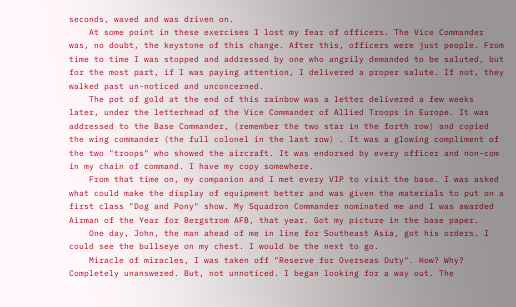seconds, waved and was driven on.
    At some point in these exercises I lost my fear of officers. The Vice Commander was, no doubt, the keystone of this change. After this, officers were just people. From time to time I was stopped and addressed by one who angrily demanded to be saluted, but for the most part, if I was paying attention, I delivered a proper salute. If not, they walked past un-noticed and unconcerned.
    The pot of gold at the end of this rainbow was a letter delivered a few weeks later, under the letterhead of the Vice Commander of Allied Troops in Europe. It was addressed to the Base Commander, (remember the two star in the forth row) and copied the wing commander (the full colonel in the last row) . It was a glowing compliment of the two "troops" who showed the aircraft. It was endorsed by every officer and non-com in my chain of command. I have my copy somewhere.
    From that time on, my companion and I met every VIP to visit the base. I was asked what could make the display of equipment better and was given the materials to put on a first class "Dog and Pony" show. My Squadron Commander nominated me and I was awarded Airman of the Year for Bergstrom AFB, that year. Got my picture in the base paper.
    One day, John, the man ahead of me in line for Southeast Asia, got his orders. I could see the bullseye on my chest. I would be the next to go.
    Miracle of miracles, I was taken off "Reserve for Overseas Duty". How? Why? Completely unanswered. But, not unnoticed. I began looking for a way out. The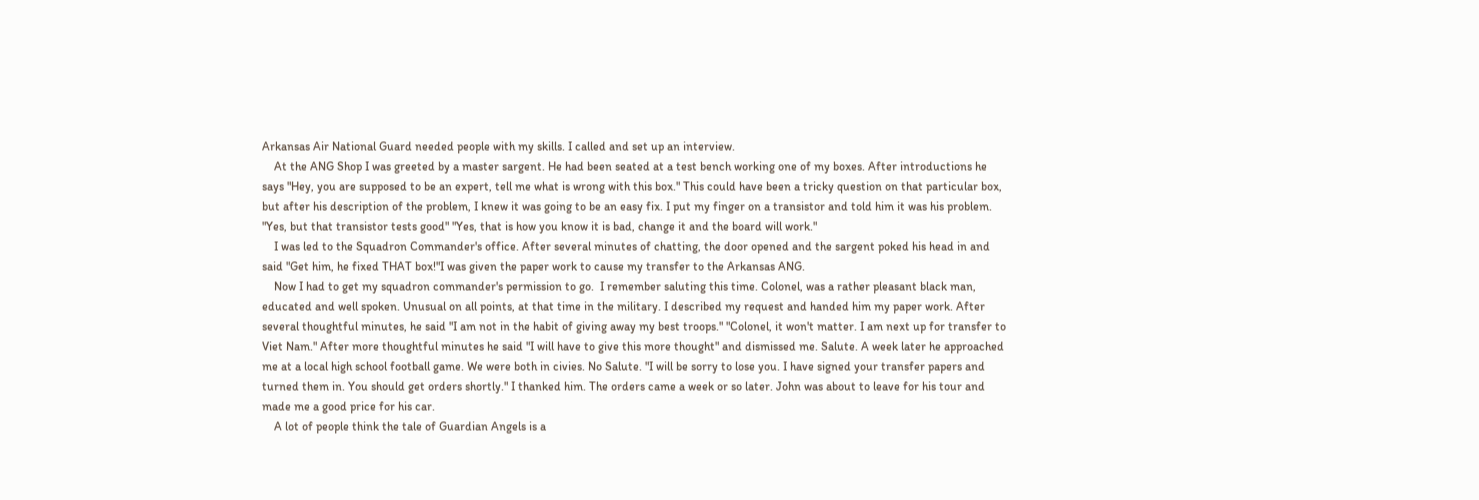Arkansas Air National Guard needed people with my skills. I called and set up an interview.
    At the ANG Shop I was greeted by a master sargent. He had been seated at a test bench working one of my boxes. After introductions he says "Hey, you are supposed to be an expert, tell me what is wrong with this box." This could have been a tricky question on that particular box, but after his description of the problem, I knew it was going to be an easy fix. I put my finger on a transistor and told him it was his problem. "Yes, but that transistor tests good" "Yes, that is how you know it is bad, change it and the board will work."
    I was led to the Squadron Commander's office. After several minutes of chatting, the door opened and the sargent poked his head in and said "Get him, he fixed THAT box!"I was given the paper work to cause my transfer to the Arkansas ANG.
    Now I had to get my squadron commander's permission to go.  I remember saluting this time. Colonel, was a rather pleasant black man, educated and well spoken. Unusual on all points, at that time in the military. I described my request and handed him my paper work. After several thoughtful minutes, he said "I am not in the habit of giving away my best troops." "Colonel, it won't matter. I am next up for transfer to Viet Nam." After more thoughtful minutes he said "I will have to give this more thought" and dismissed me. Salute. A week later he approached me at a local high school football game. We were both in civies. No Salute. "I will be sorry to lose you. I have signed your transfer papers and turned them in. You should get orders shortly." I thanked him. The orders came a week or so later. John was about to leave for his tour and made me a good price for his car.
    A lot of people think the tale of Guardian Angels is a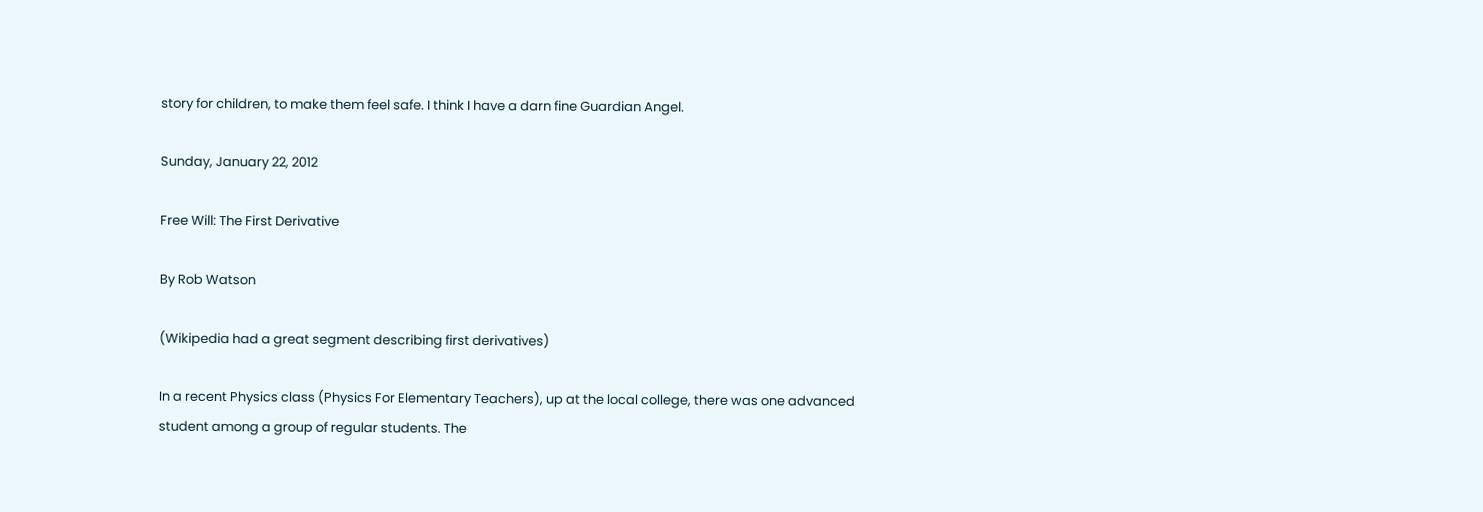story for children, to make them feel safe. I think I have a darn fine Guardian Angel.

Sunday, January 22, 2012

Free Will: The First Derivative

By Rob Watson

(Wikipedia had a great segment describing first derivatives)

In a recent Physics class (Physics For Elementary Teachers), up at the local college, there was one advanced student among a group of regular students. The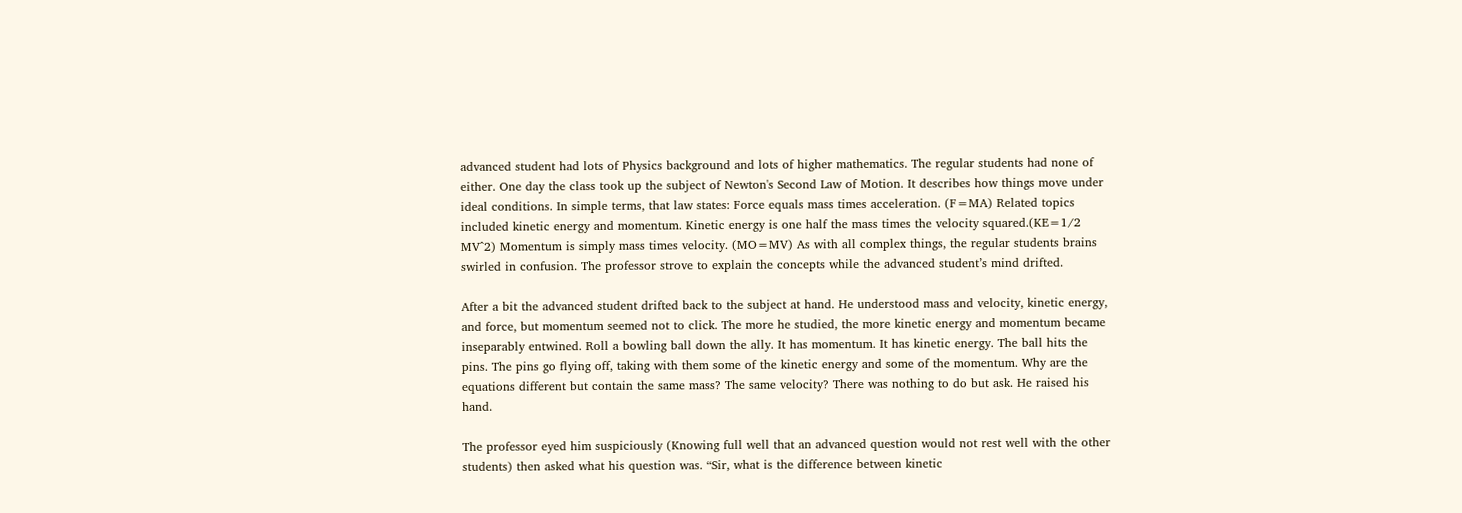advanced student had lots of Physics background and lots of higher mathematics. The regular students had none of either. One day the class took up the subject of Newton's Second Law of Motion. It describes how things move under ideal conditions. In simple terms, that law states: Force equals mass times acceleration. (F=MA) Related topics included kinetic energy and momentum. Kinetic energy is one half the mass times the velocity squared.(KE=1/2 MV^2) Momentum is simply mass times velocity. (MO=MV) As with all complex things, the regular students brains swirled in confusion. The professor strove to explain the concepts while the advanced student’s mind drifted.

After a bit the advanced student drifted back to the subject at hand. He understood mass and velocity, kinetic energy, and force, but momentum seemed not to click. The more he studied, the more kinetic energy and momentum became inseparably entwined. Roll a bowling ball down the ally. It has momentum. It has kinetic energy. The ball hits the pins. The pins go flying off, taking with them some of the kinetic energy and some of the momentum. Why are the equations different but contain the same mass? The same velocity? There was nothing to do but ask. He raised his hand.

The professor eyed him suspiciously (Knowing full well that an advanced question would not rest well with the other students) then asked what his question was. “Sir, what is the difference between kinetic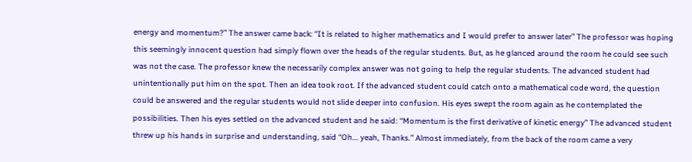energy and momentum?” The answer came back: “It is related to higher mathematics and I would prefer to answer later” The professor was hoping this seemingly innocent question had simply flown over the heads of the regular students. But, as he glanced around the room he could see such was not the case. The professor knew the necessarily complex answer was not going to help the regular students. The advanced student had unintentionally put him on the spot. Then an idea took root. If the advanced student could catch onto a mathematical code word, the question could be answered and the regular students would not slide deeper into confusion. His eyes swept the room again as he contemplated the possibilities. Then his eyes settled on the advanced student and he said: “Momentum is the first derivative of kinetic energy” The advanced student threw up his hands in surprise and understanding, said “Oh... yeah, Thanks.” Almost immediately, from the back of the room came a very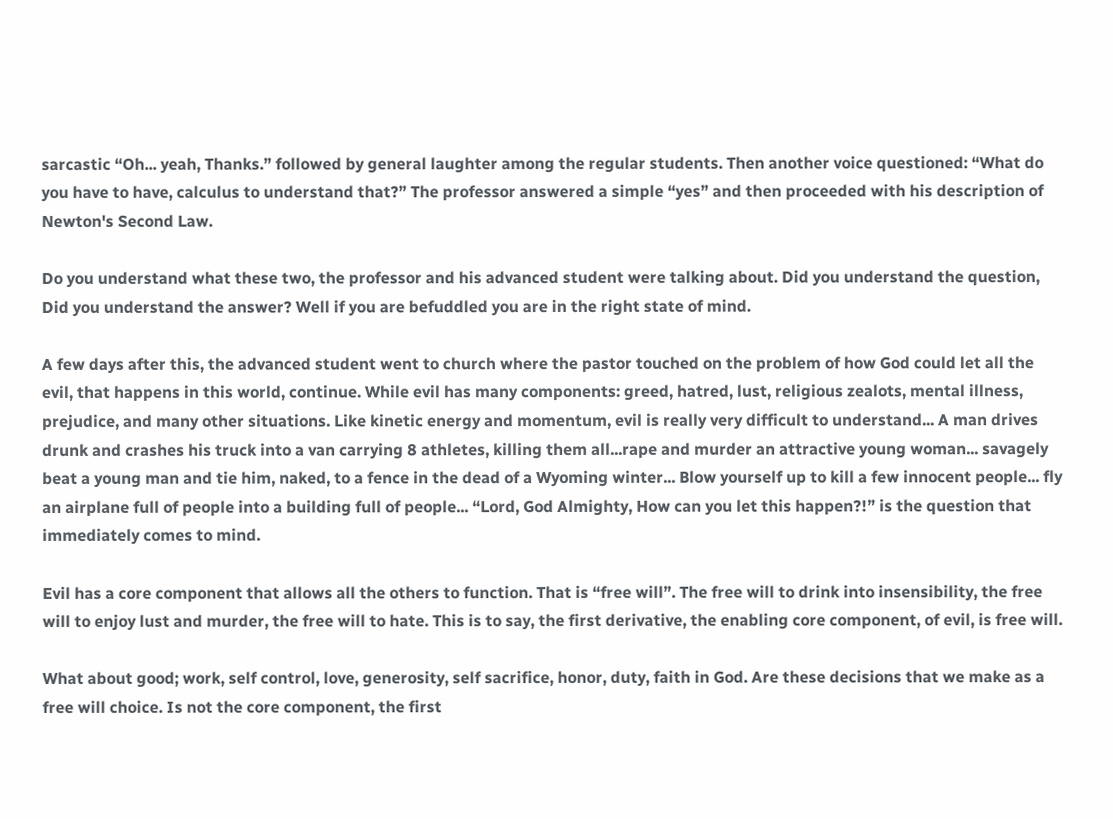sarcastic “Oh... yeah, Thanks.” followed by general laughter among the regular students. Then another voice questioned: “What do you have to have, calculus to understand that?” The professor answered a simple “yes” and then proceeded with his description of Newton's Second Law.

Do you understand what these two, the professor and his advanced student were talking about. Did you understand the question, Did you understand the answer? Well if you are befuddled you are in the right state of mind.

A few days after this, the advanced student went to church where the pastor touched on the problem of how God could let all the evil, that happens in this world, continue. While evil has many components: greed, hatred, lust, religious zealots, mental illness, prejudice, and many other situations. Like kinetic energy and momentum, evil is really very difficult to understand... A man drives drunk and crashes his truck into a van carrying 8 athletes, killing them all...rape and murder an attractive young woman... savagely beat a young man and tie him, naked, to a fence in the dead of a Wyoming winter... Blow yourself up to kill a few innocent people... fly an airplane full of people into a building full of people... “Lord, God Almighty, How can you let this happen?!” is the question that immediately comes to mind.

Evil has a core component that allows all the others to function. That is “free will”. The free will to drink into insensibility, the free will to enjoy lust and murder, the free will to hate. This is to say, the first derivative, the enabling core component, of evil, is free will.

What about good; work, self control, love, generosity, self sacrifice, honor, duty, faith in God. Are these decisions that we make as a free will choice. Is not the core component, the first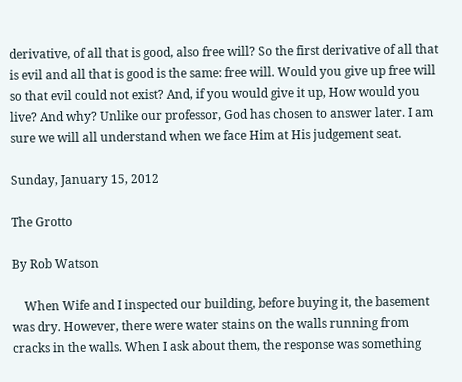derivative, of all that is good, also free will? So the first derivative of all that is evil and all that is good is the same: free will. Would you give up free will so that evil could not exist? And, if you would give it up, How would you live? And why? Unlike our professor, God has chosen to answer later. I am sure we will all understand when we face Him at His judgement seat.

Sunday, January 15, 2012

The Grotto

By Rob Watson

    When Wife and I inspected our building, before buying it, the basement was dry. However, there were water stains on the walls running from cracks in the walls. When I ask about them, the response was something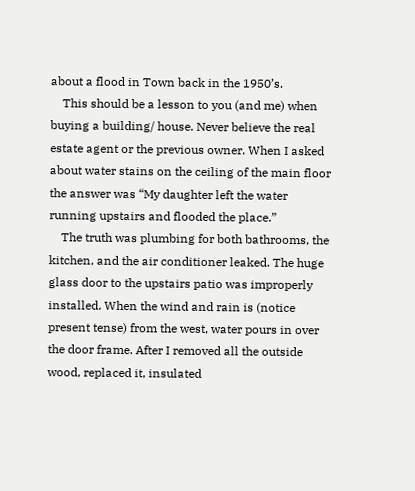about a flood in Town back in the 1950’s.
    This should be a lesson to you (and me) when buying a building/ house. Never believe the real estate agent or the previous owner. When I asked about water stains on the ceiling of the main floor the answer was “My daughter left the water running upstairs and flooded the place.”
    The truth was plumbing for both bathrooms, the kitchen, and the air conditioner leaked. The huge glass door to the upstairs patio was improperly installed. When the wind and rain is (notice present tense) from the west, water pours in over the door frame. After I removed all the outside wood, replaced it, insulated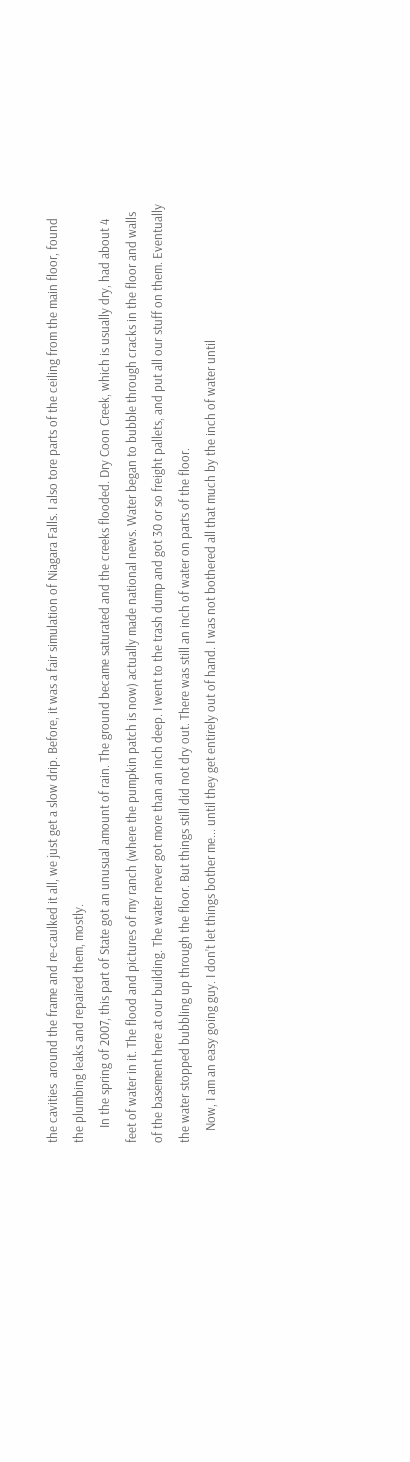the cavities  around the frame and re-caulked it all, we just get a slow drip. Before, it was a fair simulation of Niagara Falls. I also tore parts of the ceiling from the main floor, found the plumbing leaks and repaired them, mostly.
     In the spring of 2007, this part of State got an unusual amount of rain. The ground became saturated and the creeks flooded. Dry Coon Creek, which is usually dry, had about 4 feet of water in it. The flood and pictures of my ranch (where the pumpkin patch is now) actually made national news. Water began to bubble through cracks in the floor and walls of the basement here at our building. The water never got more than an inch deep. I went to the trash dump and got 30 or so freight pallets, and put all our stuff on them. Eventually the water stopped bubbling up through the floor. But things still did not dry out. There was still an inch of water on parts of the floor.
    Now, I am an easy going guy. I don’t let things bother me... until they get entirely out of hand. I was not bothered all that much by the inch of water until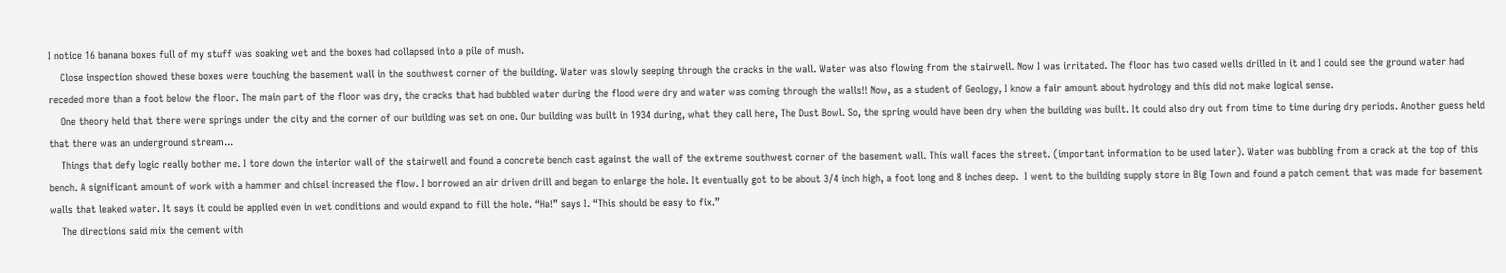I notice 16 banana boxes full of my stuff was soaking wet and the boxes had collapsed into a pile of mush.
    Close inspection showed these boxes were touching the basement wall in the southwest corner of the building. Water was slowly seeping through the cracks in the wall. Water was also flowing from the stairwell. Now I was irritated. The floor has two cased wells drilled in it and I could see the ground water had receded more than a foot below the floor. The main part of the floor was dry, the cracks that had bubbled water during the flood were dry and water was coming through the walls!! Now, as a student of Geology, I know a fair amount about hydrology and this did not make logical sense.
    One theory held that there were springs under the city and the corner of our building was set on one. Our building was built in 1934 during, what they call here, The Dust Bowl. So, the spring would have been dry when the building was built. It could also dry out from time to time during dry periods. Another guess held that there was an underground stream...
    Things that defy logic really bother me. I tore down the interior wall of the stairwell and found a concrete bench cast against the wall of the extreme southwest corner of the basement wall. This wall faces the street. (important information to be used later). Water was bubbling from a crack at the top of this bench. A significant amount of work with a hammer and chisel increased the flow. I borrowed an air driven drill and began to enlarge the hole. It eventually got to be about 3/4 inch high, a foot long and 8 inches deep.  I went to the building supply store in Big Town and found a patch cement that was made for basement walls that leaked water. It says it could be applied even in wet conditions and would expand to fill the hole. “Ha!” says I. “This should be easy to fix.”
    The directions said mix the cement with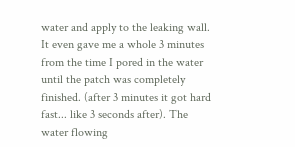water and apply to the leaking wall. It even gave me a whole 3 minutes from the time I pored in the water until the patch was completely finished. (after 3 minutes it got hard fast... like 3 seconds after). The water flowing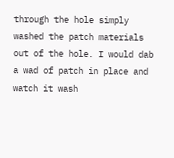through the hole simply washed the patch materials out of the hole. I would dab a wad of patch in place and watch it wash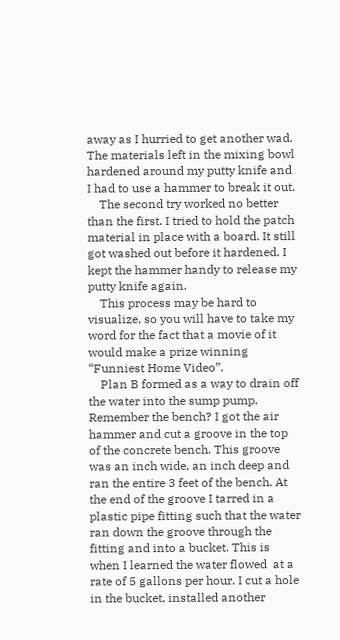away as I hurried to get another wad. The materials left in the mixing bowl hardened around my putty knife and I had to use a hammer to break it out.
    The second try worked no better than the first. I tried to hold the patch material in place with a board. It still got washed out before it hardened. I kept the hammer handy to release my putty knife again.
    This process may be hard to visualize, so you will have to take my word for the fact that a movie of it would make a prize winning “Funniest Home Video”.
    Plan B formed as a way to drain off the water into the sump pump. Remember the bench? I got the air hammer and cut a groove in the top of the concrete bench. This groove was an inch wide, an inch deep and ran the entire 3 feet of the bench. At the end of the groove I tarred in a plastic pipe fitting such that the water ran down the groove through the fitting and into a bucket. This is when I learned the water flowed  at a rate of 5 gallons per hour. I cut a hole in the bucket, installed another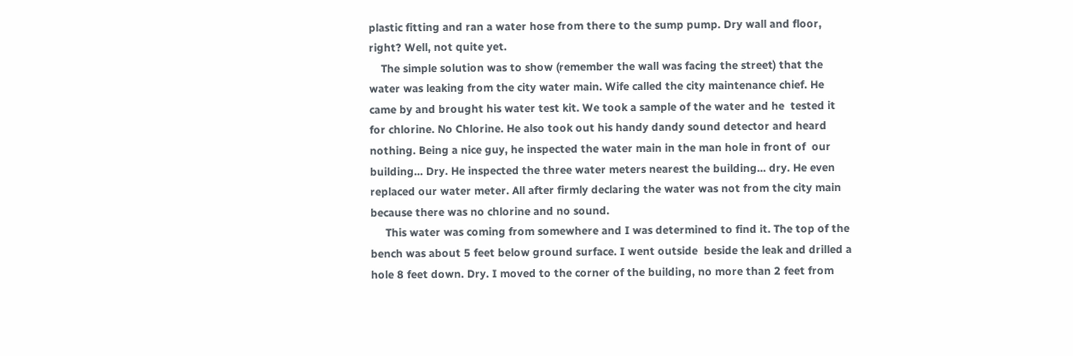plastic fitting and ran a water hose from there to the sump pump. Dry wall and floor, right? Well, not quite yet.
    The simple solution was to show (remember the wall was facing the street) that the water was leaking from the city water main. Wife called the city maintenance chief. He came by and brought his water test kit. We took a sample of the water and he  tested it for chlorine. No Chlorine. He also took out his handy dandy sound detector and heard nothing. Being a nice guy, he inspected the water main in the man hole in front of  our building... Dry. He inspected the three water meters nearest the building... dry. He even replaced our water meter. All after firmly declaring the water was not from the city main because there was no chlorine and no sound.
     This water was coming from somewhere and I was determined to find it. The top of the bench was about 5 feet below ground surface. I went outside  beside the leak and drilled a hole 8 feet down. Dry. I moved to the corner of the building, no more than 2 feet from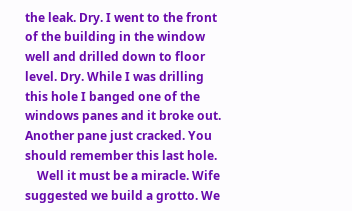the leak. Dry. I went to the front of the building in the window well and drilled down to floor level. Dry. While I was drilling this hole I banged one of the windows panes and it broke out. Another pane just cracked. You should remember this last hole.
    Well it must be a miracle. Wife suggested we build a grotto. We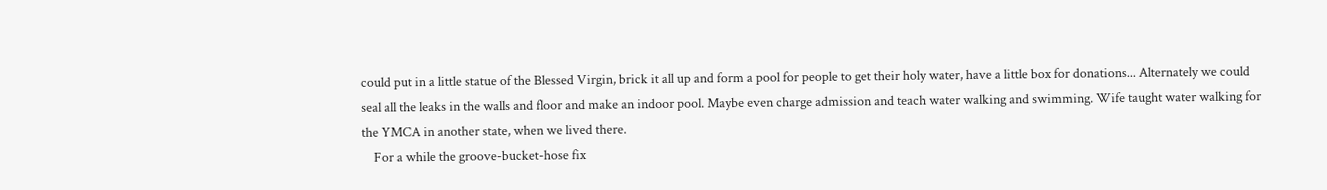could put in a little statue of the Blessed Virgin, brick it all up and form a pool for people to get their holy water, have a little box for donations... Alternately we could seal all the leaks in the walls and floor and make an indoor pool. Maybe even charge admission and teach water walking and swimming. Wife taught water walking for the YMCA in another state, when we lived there.
    For a while the groove-bucket-hose fix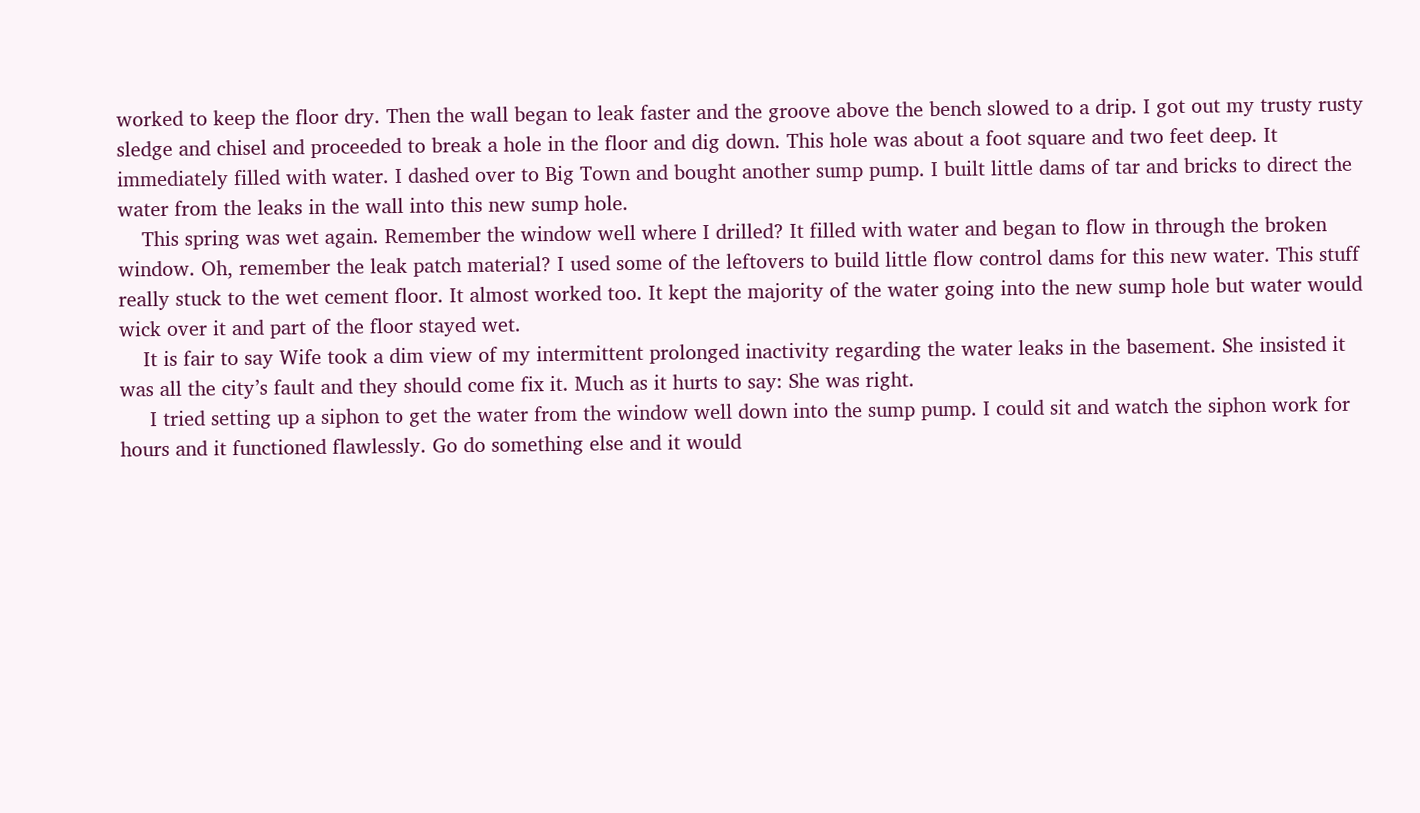worked to keep the floor dry. Then the wall began to leak faster and the groove above the bench slowed to a drip. I got out my trusty rusty sledge and chisel and proceeded to break a hole in the floor and dig down. This hole was about a foot square and two feet deep. It immediately filled with water. I dashed over to Big Town and bought another sump pump. I built little dams of tar and bricks to direct the water from the leaks in the wall into this new sump hole.
    This spring was wet again. Remember the window well where I drilled? It filled with water and began to flow in through the broken window. Oh, remember the leak patch material? I used some of the leftovers to build little flow control dams for this new water. This stuff really stuck to the wet cement floor. It almost worked too. It kept the majority of the water going into the new sump hole but water would wick over it and part of the floor stayed wet.
    It is fair to say Wife took a dim view of my intermittent prolonged inactivity regarding the water leaks in the basement. She insisted it was all the city’s fault and they should come fix it. Much as it hurts to say: She was right.
     I tried setting up a siphon to get the water from the window well down into the sump pump. I could sit and watch the siphon work for hours and it functioned flawlessly. Go do something else and it would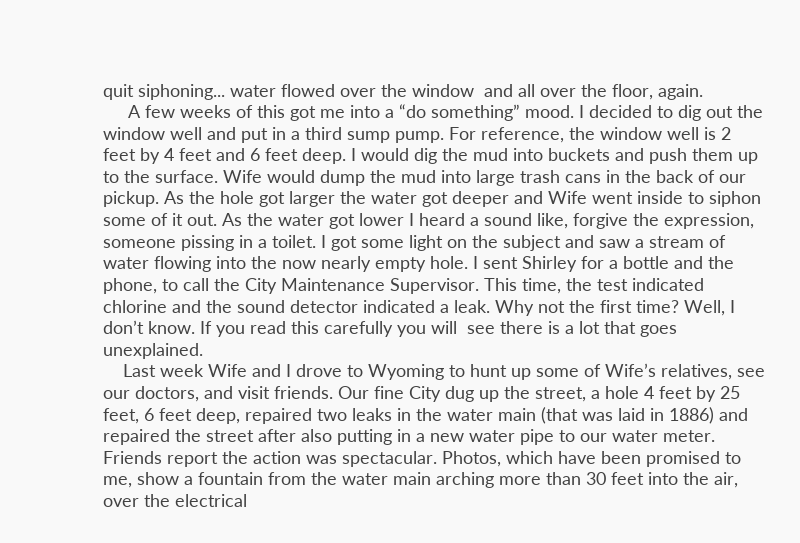quit siphoning... water flowed over the window  and all over the floor, again.
     A few weeks of this got me into a “do something” mood. I decided to dig out the window well and put in a third sump pump. For reference, the window well is 2 feet by 4 feet and 6 feet deep. I would dig the mud into buckets and push them up to the surface. Wife would dump the mud into large trash cans in the back of our pickup. As the hole got larger the water got deeper and Wife went inside to siphon some of it out. As the water got lower I heard a sound like, forgive the expression, someone pissing in a toilet. I got some light on the subject and saw a stream of water flowing into the now nearly empty hole. I sent Shirley for a bottle and the phone, to call the City Maintenance Supervisor. This time, the test indicated chlorine and the sound detector indicated a leak. Why not the first time? Well, I don’t know. If you read this carefully you will  see there is a lot that goes unexplained.
    Last week Wife and I drove to Wyoming to hunt up some of Wife’s relatives, see our doctors, and visit friends. Our fine City dug up the street, a hole 4 feet by 25 feet, 6 feet deep, repaired two leaks in the water main (that was laid in 1886) and repaired the street after also putting in a new water pipe to our water meter. Friends report the action was spectacular. Photos, which have been promised to me, show a fountain from the water main arching more than 30 feet into the air, over the electrical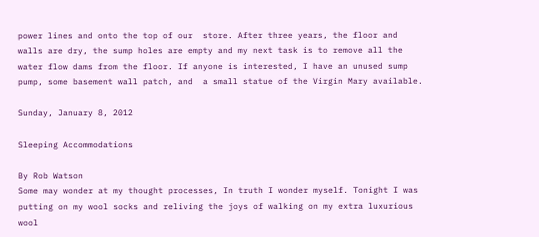power lines and onto the top of our  store. After three years, the floor and walls are dry, the sump holes are empty and my next task is to remove all the water flow dams from the floor. If anyone is interested, I have an unused sump pump, some basement wall patch, and  a small statue of the Virgin Mary available.

Sunday, January 8, 2012

Sleeping Accommodations

By Rob Watson
Some may wonder at my thought processes, In truth I wonder myself. Tonight I was putting on my wool socks and reliving the joys of walking on my extra luxurious wool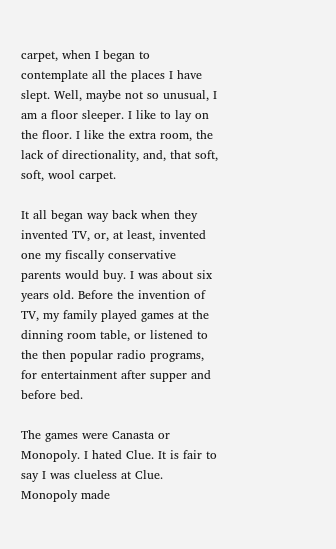carpet, when I began to contemplate all the places I have slept. Well, maybe not so unusual, I am a floor sleeper. I like to lay on the floor. I like the extra room, the lack of directionality, and, that soft, soft, wool carpet.

It all began way back when they invented TV, or, at least, invented one my fiscally conservative parents would buy. I was about six years old. Before the invention of TV, my family played games at the dinning room table, or listened to the then popular radio programs, for entertainment after supper and before bed.

The games were Canasta or Monopoly. I hated Clue. It is fair to say I was clueless at Clue. Monopoly made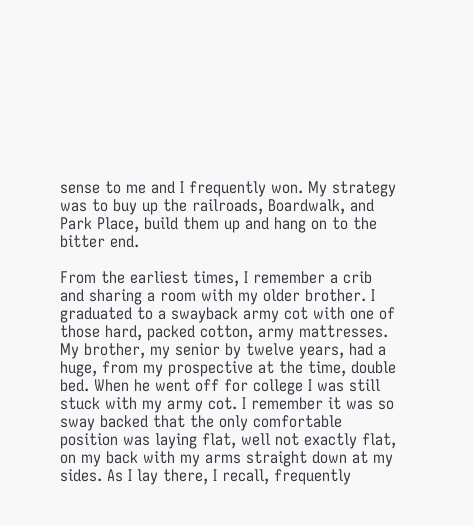sense to me and I frequently won. My strategy was to buy up the railroads, Boardwalk, and Park Place, build them up and hang on to the bitter end.

From the earliest times, I remember a crib and sharing a room with my older brother. I graduated to a swayback army cot with one of those hard, packed cotton, army mattresses. My brother, my senior by twelve years, had a huge, from my prospective at the time, double bed. When he went off for college I was still stuck with my army cot. I remember it was so sway backed that the only comfortable position was laying flat, well not exactly flat, on my back with my arms straight down at my sides. As I lay there, I recall, frequently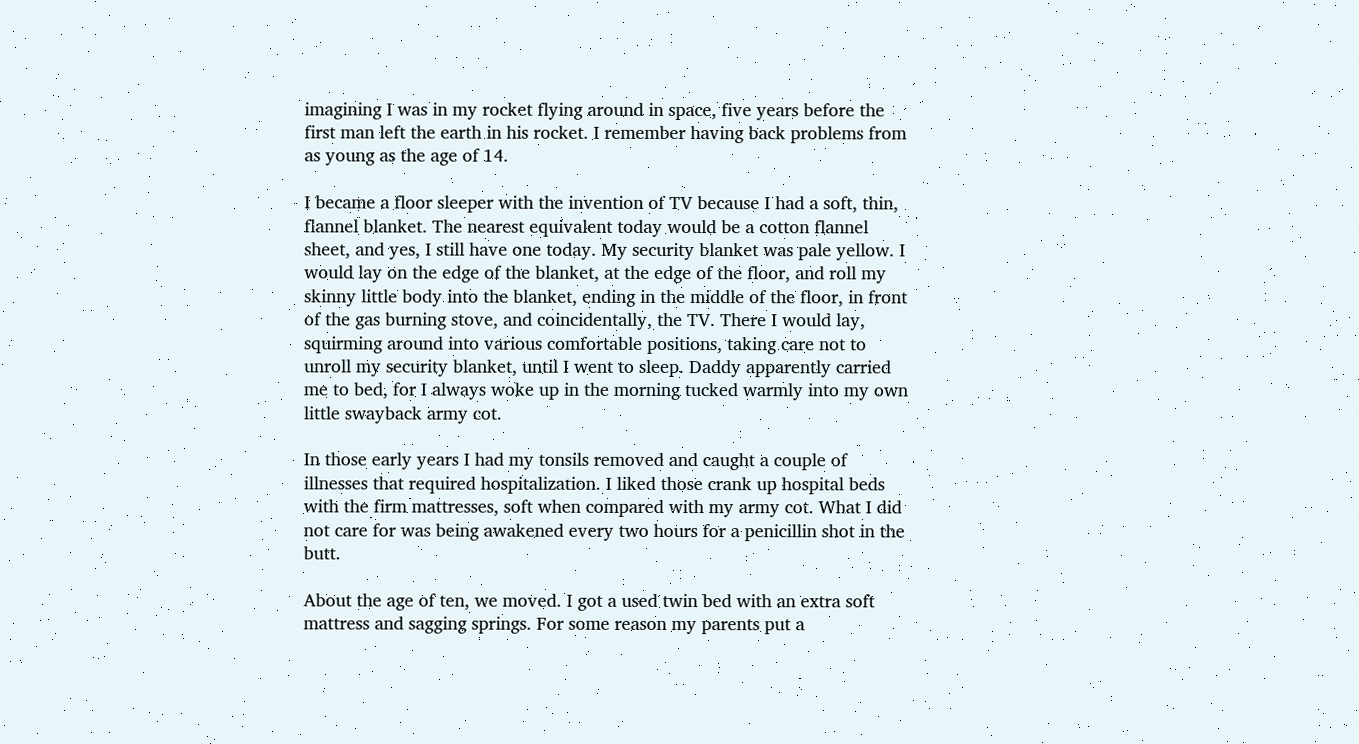imagining I was in my rocket flying around in space, five years before the first man left the earth in his rocket. I remember having back problems from as young as the age of 14.

I became a floor sleeper with the invention of TV because I had a soft, thin, flannel blanket. The nearest equivalent today would be a cotton flannel sheet, and yes, I still have one today. My security blanket was pale yellow. I would lay on the edge of the blanket, at the edge of the floor, and roll my skinny little body into the blanket, ending in the middle of the floor, in front of the gas burning stove, and coincidentally, the TV. There I would lay, squirming around into various comfortable positions, taking care not to unroll my security blanket, until I went to sleep. Daddy apparently carried me to bed, for I always woke up in the morning tucked warmly into my own little swayback army cot.

In those early years I had my tonsils removed and caught a couple of illnesses that required hospitalization. I liked those crank up hospital beds with the firm mattresses, soft when compared with my army cot. What I did not care for was being awakened every two hours for a penicillin shot in the butt.

About the age of ten, we moved. I got a used twin bed with an extra soft mattress and sagging springs. For some reason my parents put a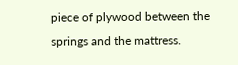piece of plywood between the springs and the mattress.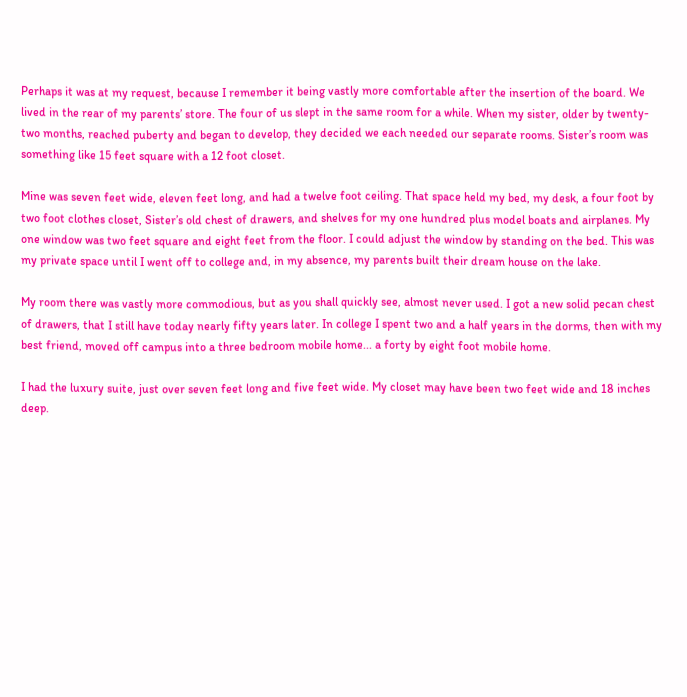Perhaps it was at my request, because I remember it being vastly more comfortable after the insertion of the board. We lived in the rear of my parents’ store. The four of us slept in the same room for a while. When my sister, older by twenty-two months, reached puberty and began to develop, they decided we each needed our separate rooms. Sister’s room was something like 15 feet square with a 12 foot closet.

Mine was seven feet wide, eleven feet long, and had a twelve foot ceiling. That space held my bed, my desk, a four foot by two foot clothes closet, Sister’s old chest of drawers, and shelves for my one hundred plus model boats and airplanes. My one window was two feet square and eight feet from the floor. I could adjust the window by standing on the bed. This was my private space until I went off to college and, in my absence, my parents built their dream house on the lake.

My room there was vastly more commodious, but as you shall quickly see, almost never used. I got a new solid pecan chest of drawers, that I still have today nearly fifty years later. In college I spent two and a half years in the dorms, then with my best friend, moved off campus into a three bedroom mobile home... a forty by eight foot mobile home.

I had the luxury suite, just over seven feet long and five feet wide. My closet may have been two feet wide and 18 inches deep.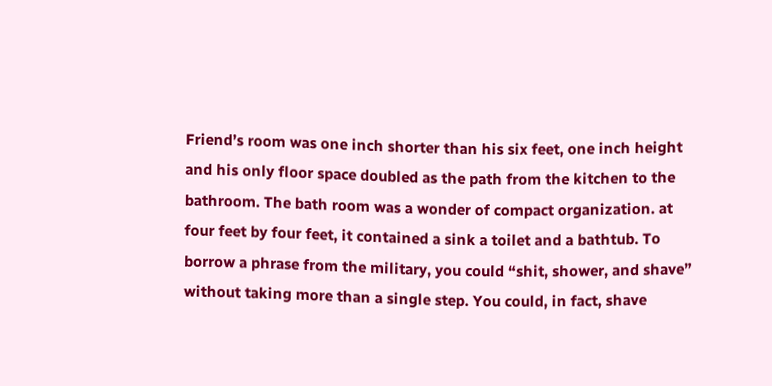Friend’s room was one inch shorter than his six feet, one inch height and his only floor space doubled as the path from the kitchen to the bathroom. The bath room was a wonder of compact organization. at four feet by four feet, it contained a sink a toilet and a bathtub. To borrow a phrase from the military, you could “shit, shower, and shave” without taking more than a single step. You could, in fact, shave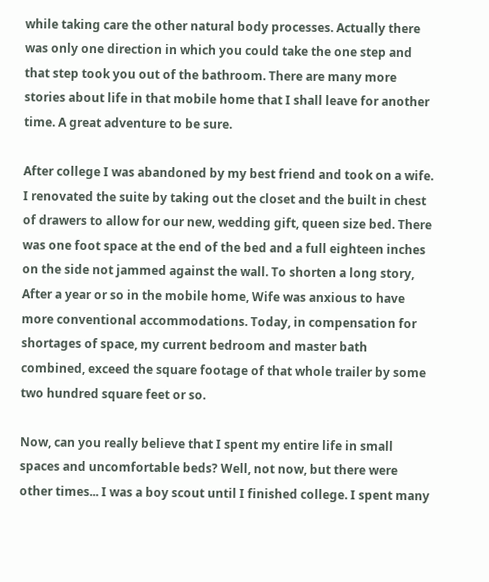while taking care the other natural body processes. Actually there was only one direction in which you could take the one step and that step took you out of the bathroom. There are many more stories about life in that mobile home that I shall leave for another time. A great adventure to be sure.

After college I was abandoned by my best friend and took on a wife. I renovated the suite by taking out the closet and the built in chest of drawers to allow for our new, wedding gift, queen size bed. There was one foot space at the end of the bed and a full eighteen inches on the side not jammed against the wall. To shorten a long story, After a year or so in the mobile home, Wife was anxious to have more conventional accommodations. Today, in compensation for shortages of space, my current bedroom and master bath combined, exceed the square footage of that whole trailer by some two hundred square feet or so.

Now, can you really believe that I spent my entire life in small spaces and uncomfortable beds? Well, not now, but there were other times... I was a boy scout until I finished college. I spent many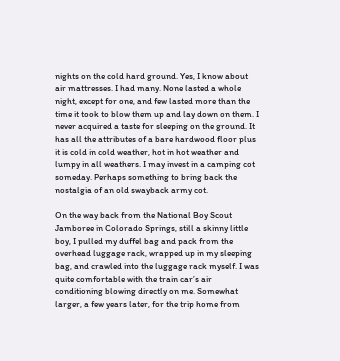nights on the cold hard ground. Yes, I know about air mattresses. I had many. None lasted a whole night, except for one, and few lasted more than the time it took to blow them up and lay down on them. I never acquired a taste for sleeping on the ground. It has all the attributes of a bare hardwood floor plus it is cold in cold weather, hot in hot weather and lumpy in all weathers. I may invest in a camping cot someday. Perhaps something to bring back the nostalgia of an old swayback army cot.

On the way back from the National Boy Scout Jamboree in Colorado Springs, still a skinny little boy, I pulled my duffel bag and pack from the overhead luggage rack, wrapped up in my sleeping bag, and crawled into the luggage rack myself. I was quite comfortable with the train car’s air conditioning blowing directly on me. Somewhat larger, a few years later, for the trip home from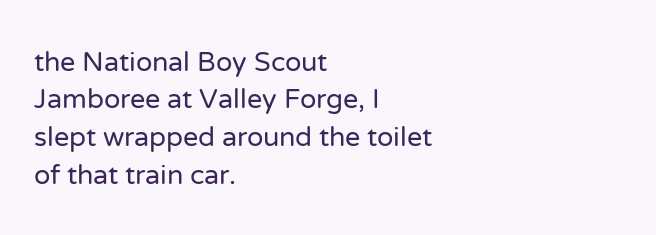the National Boy Scout Jamboree at Valley Forge, I slept wrapped around the toilet of that train car.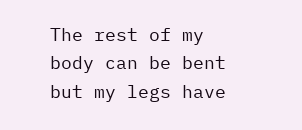The rest of my body can be bent but my legs have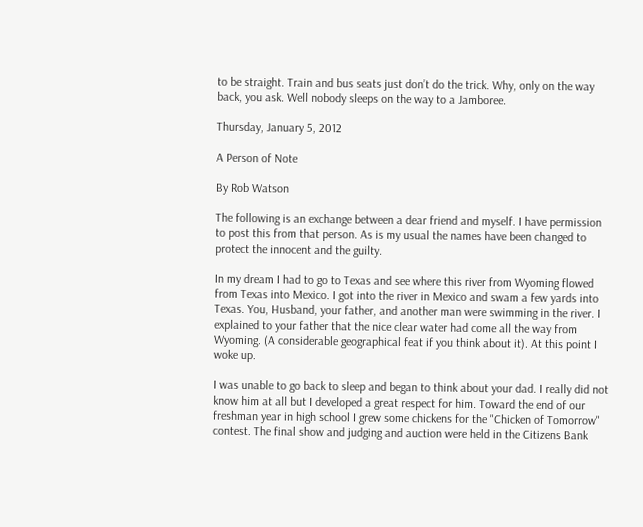to be straight. Train and bus seats just don’t do the trick. Why, only on the way back, you ask. Well nobody sleeps on the way to a Jamboree.

Thursday, January 5, 2012

A Person of Note

By Rob Watson

The following is an exchange between a dear friend and myself. I have permission to post this from that person. As is my usual the names have been changed to protect the innocent and the guilty.

In my dream I had to go to Texas and see where this river from Wyoming flowed from Texas into Mexico. I got into the river in Mexico and swam a few yards into Texas. You, Husband, your father, and another man were swimming in the river. I explained to your father that the nice clear water had come all the way from Wyoming. (A considerable geographical feat if you think about it). At this point I woke up.

I was unable to go back to sleep and began to think about your dad. I really did not know him at all but I developed a great respect for him. Toward the end of our freshman year in high school I grew some chickens for the "Chicken of Tomorrow" contest. The final show and judging and auction were held in the Citizens Bank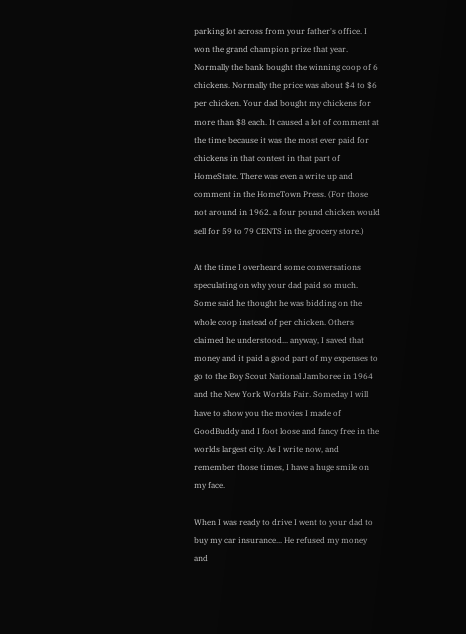parking lot across from your father's office. I won the grand champion prize that year. Normally the bank bought the winning coop of 6 chickens. Normally the price was about $4 to $6 per chicken. Your dad bought my chickens for more than $8 each. It caused a lot of comment at the time because it was the most ever paid for chickens in that contest in that part of HomeState. There was even a write up and comment in the HomeTown Press. (For those not around in 1962. a four pound chicken would sell for 59 to 79 CENTS in the grocery store.)

At the time I overheard some conversations speculating on why your dad paid so much. Some said he thought he was bidding on the whole coop instead of per chicken. Others claimed he understood... anyway, I saved that money and it paid a good part of my expenses to go to the Boy Scout National Jamboree in 1964 and the New York Worlds Fair. Someday I will have to show you the movies I made of GoodBuddy and I foot loose and fancy free in the worlds largest city. As I write now, and remember those times, I have a huge smile on my face.

When I was ready to drive I went to your dad to buy my car insurance... He refused my money and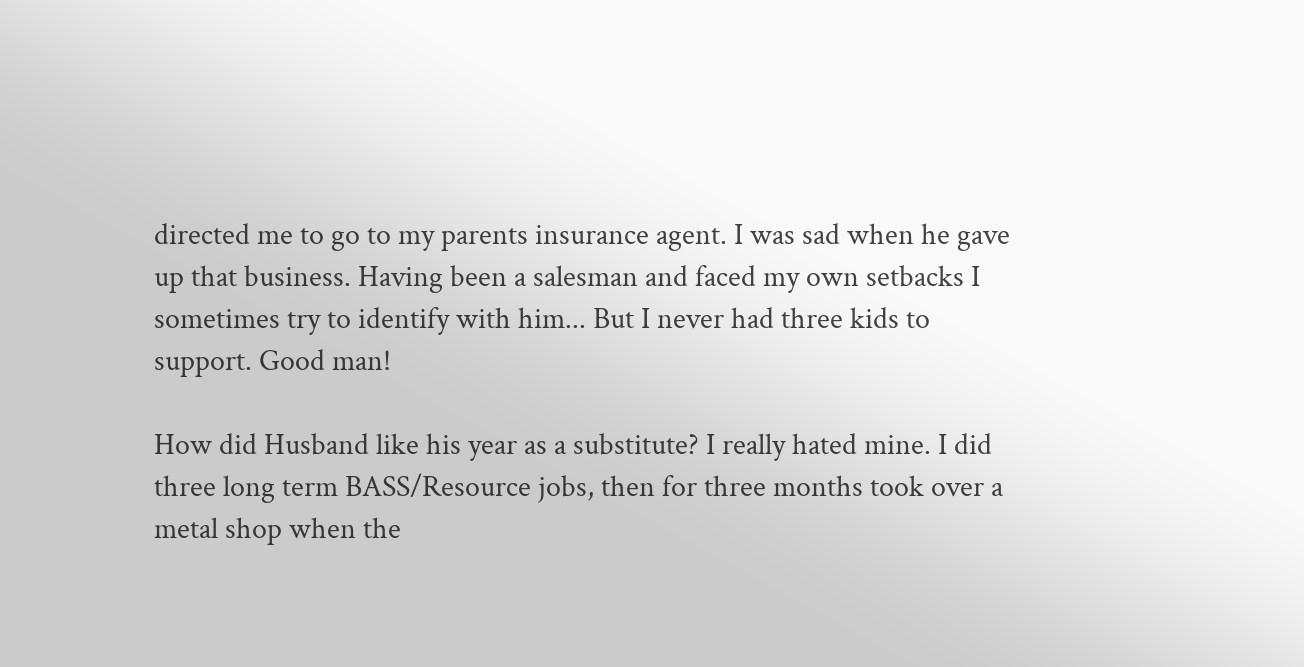directed me to go to my parents insurance agent. I was sad when he gave up that business. Having been a salesman and faced my own setbacks I sometimes try to identify with him... But I never had three kids to support. Good man!

How did Husband like his year as a substitute? I really hated mine. I did three long term BASS/Resource jobs, then for three months took over a metal shop when the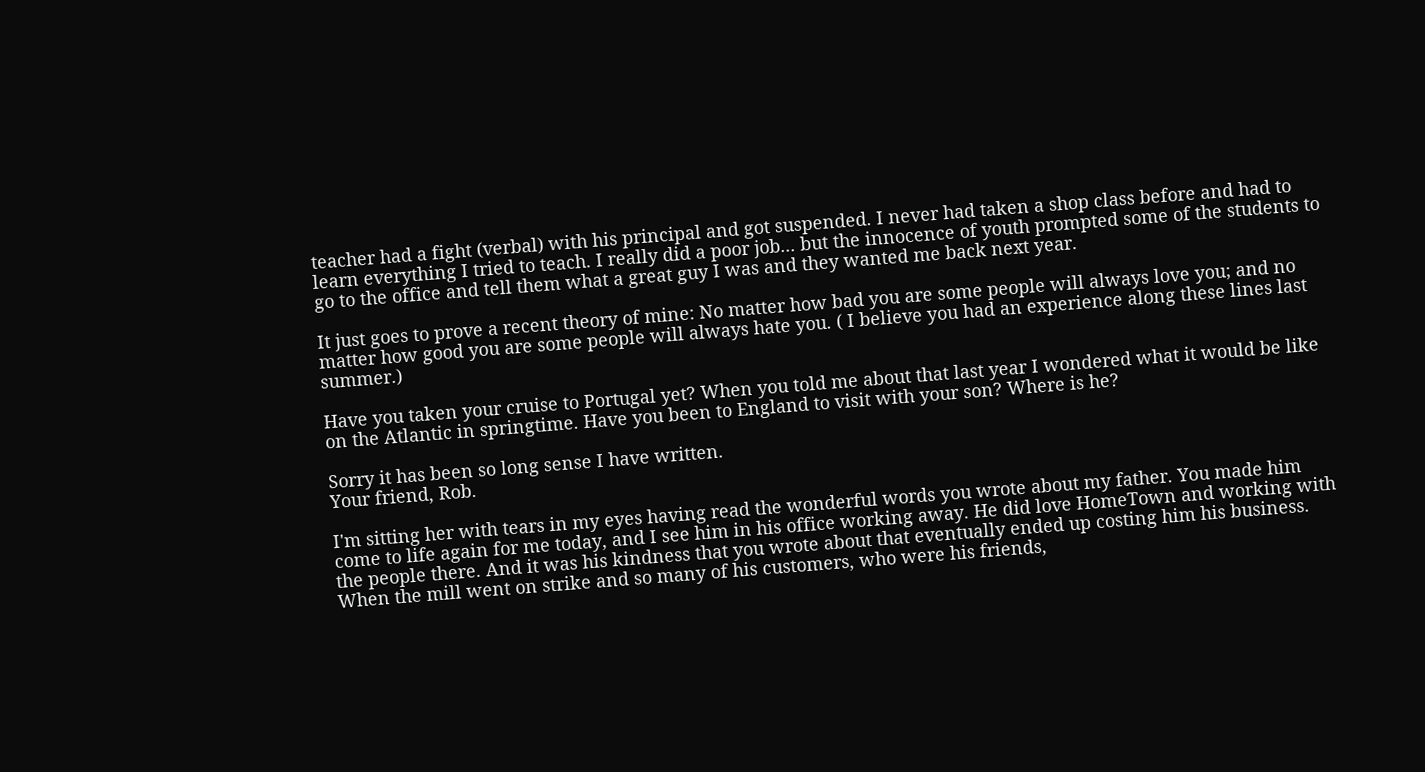teacher had a fight (verbal) with his principal and got suspended. I never had taken a shop class before and had to learn everything I tried to teach. I really did a poor job... but the innocence of youth prompted some of the students to go to the office and tell them what a great guy I was and they wanted me back next year.

It just goes to prove a recent theory of mine: No matter how bad you are some people will always love you; and no matter how good you are some people will always hate you. ( I believe you had an experience along these lines last summer.)

Have you taken your cruise to Portugal yet? When you told me about that last year I wondered what it would be like on the Atlantic in springtime. Have you been to England to visit with your son? Where is he?

Sorry it has been so long sense I have written.
Your friend, Rob.

I'm sitting her with tears in my eyes having read the wonderful words you wrote about my father. You made him come to life again for me today, and I see him in his office working away. He did love HomeTown and working with the people there. And it was his kindness that you wrote about that eventually ended up costing him his business. When the mill went on strike and so many of his customers, who were his friends,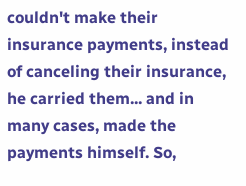couldn't make their insurance payments, instead of canceling their insurance, he carried them... and in many cases, made the payments himself. So,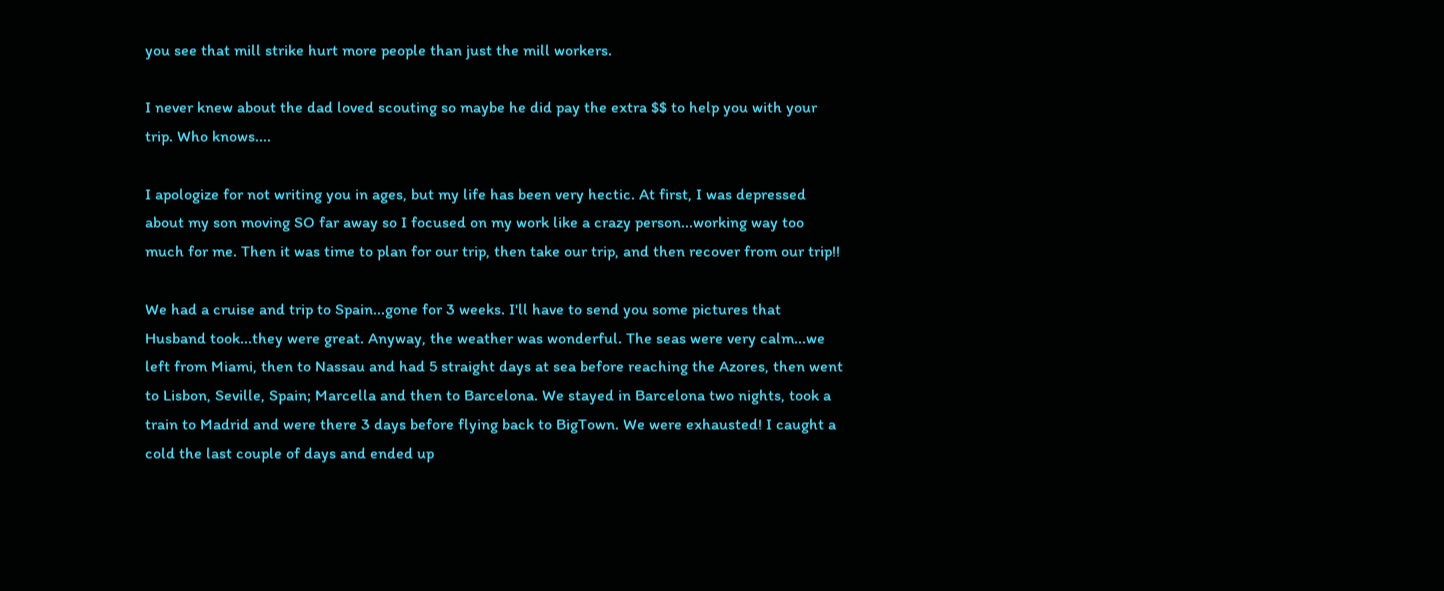you see that mill strike hurt more people than just the mill workers.

I never knew about the dad loved scouting so maybe he did pay the extra $$ to help you with your trip. Who knows....

I apologize for not writing you in ages, but my life has been very hectic. At first, I was depressed about my son moving SO far away so I focused on my work like a crazy person...working way too much for me. Then it was time to plan for our trip, then take our trip, and then recover from our trip!!

We had a cruise and trip to Spain...gone for 3 weeks. I'll have to send you some pictures that Husband took...they were great. Anyway, the weather was wonderful. The seas were very calm...we left from Miami, then to Nassau and had 5 straight days at sea before reaching the Azores, then went to Lisbon, Seville, Spain; Marcella and then to Barcelona. We stayed in Barcelona two nights, took a train to Madrid and were there 3 days before flying back to BigTown. We were exhausted! I caught a cold the last couple of days and ended up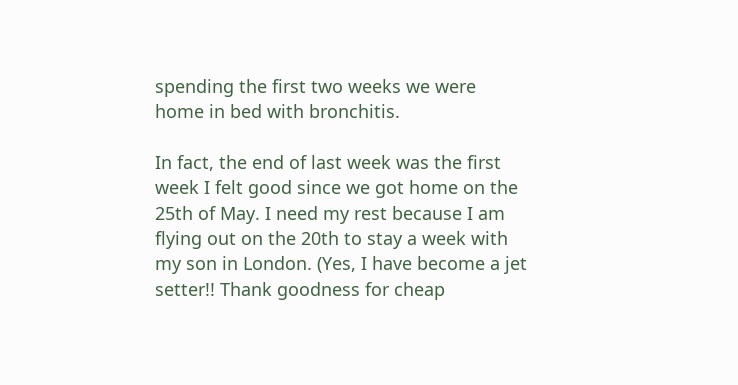spending the first two weeks we were home in bed with bronchitis.

In fact, the end of last week was the first week I felt good since we got home on the 25th of May. I need my rest because I am flying out on the 20th to stay a week with my son in London. (Yes, I have become a jet setter!! Thank goodness for cheap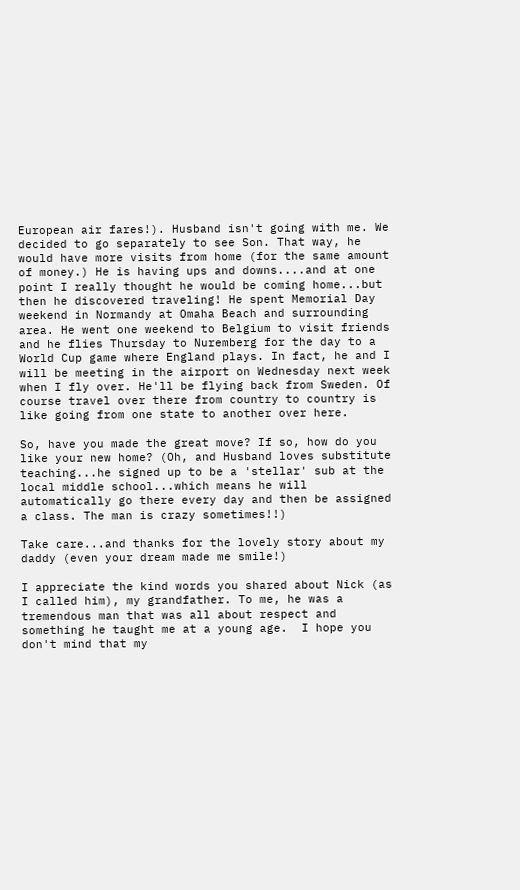European air fares!). Husband isn't going with me. We decided to go separately to see Son. That way, he would have more visits from home (for the same amount of money.) He is having ups and downs....and at one point I really thought he would be coming home...but then he discovered traveling! He spent Memorial Day weekend in Normandy at Omaha Beach and surrounding area. He went one weekend to Belgium to visit friends and he flies Thursday to Nuremberg for the day to a World Cup game where England plays. In fact, he and I will be meeting in the airport on Wednesday next week when I fly over. He'll be flying back from Sweden. Of course travel over there from country to country is like going from one state to another over here.

So, have you made the great move? If so, how do you like your new home? (Oh, and Husband loves substitute teaching...he signed up to be a 'stellar' sub at the local middle school...which means he will automatically go there every day and then be assigned a class. The man is crazy sometimes!!)

Take care...and thanks for the lovely story about my daddy (even your dream made me smile!)

I appreciate the kind words you shared about Nick (as I called him), my grandfather. To me, he was a tremendous man that was all about respect and something he taught me at a young age.  I hope you don't mind that my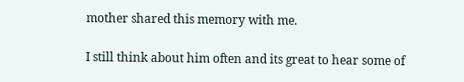mother shared this memory with me.

I still think about him often and its great to hear some of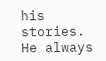his stories. He always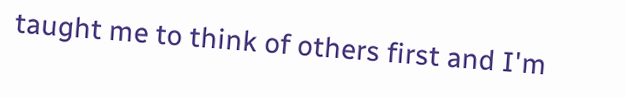taught me to think of others first and I'm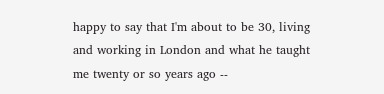happy to say that I'm about to be 30, living and working in London and what he taught me twenty or so years ago --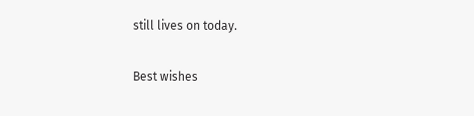still lives on today.

Best wishes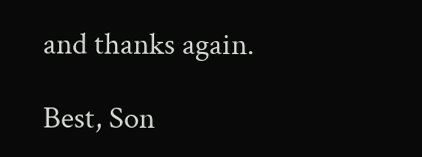and thanks again.

Best, Son